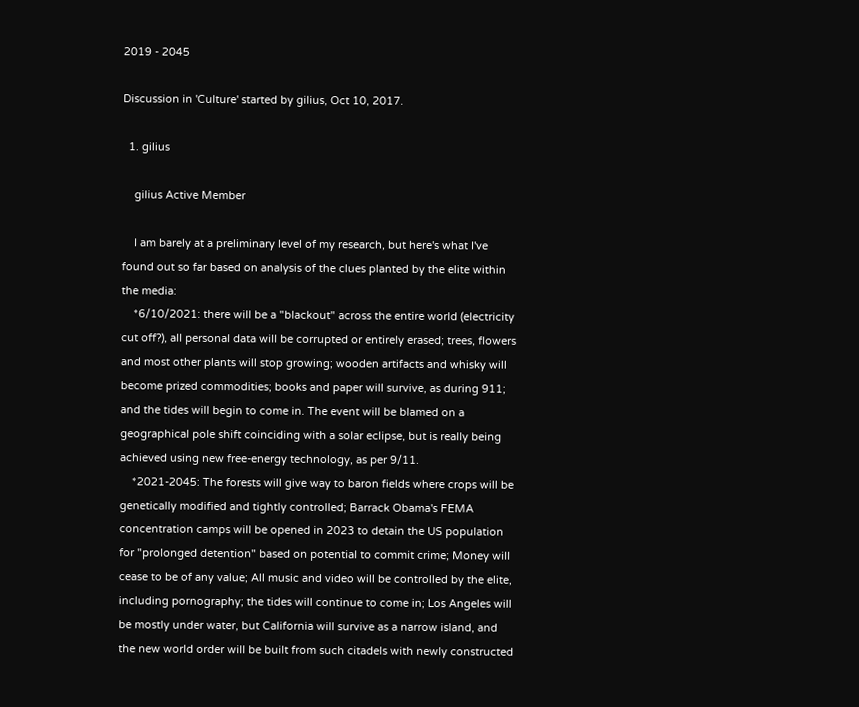2019 - 2045

Discussion in 'Culture' started by gilius, Oct 10, 2017.

  1. gilius

    gilius Active Member

    I am barely at a preliminary level of my research, but here's what I've found out so far based on analysis of the clues planted by the elite within the media:
    *6/10/2021: there will be a "blackout" across the entire world (electricity cut off?), all personal data will be corrupted or entirely erased; trees, flowers and most other plants will stop growing; wooden artifacts and whisky will become prized commodities; books and paper will survive, as during 911; and the tides will begin to come in. The event will be blamed on a geographical pole shift coinciding with a solar eclipse, but is really being achieved using new free-energy technology, as per 9/11.
    *2021-2045: The forests will give way to baron fields where crops will be genetically modified and tightly controlled; Barrack Obama's FEMA concentration camps will be opened in 2023 to detain the US population for "prolonged detention" based on potential to commit crime; Money will cease to be of any value; All music and video will be controlled by the elite, including pornography; the tides will continue to come in; Los Angeles will be mostly under water, but California will survive as a narrow island, and the new world order will be built from such citadels with newly constructed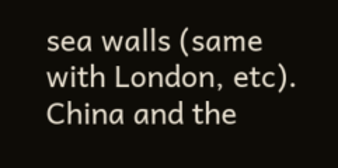sea walls (same with London, etc). China and the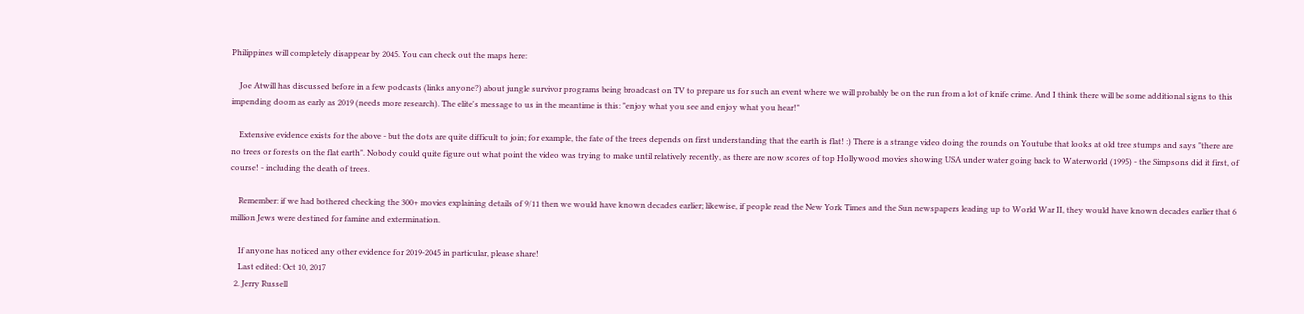Philippines will completely disappear by 2045. You can check out the maps here:

    Joe Atwill has discussed before in a few podcasts (links anyone?) about jungle survivor programs being broadcast on TV to prepare us for such an event where we will probably be on the run from a lot of knife crime. And I think there will be some additional signs to this impending doom as early as 2019 (needs more research). The elite's message to us in the meantime is this: "enjoy what you see and enjoy what you hear!"

    Extensive evidence exists for the above - but the dots are quite difficult to join; for example, the fate of the trees depends on first understanding that the earth is flat! :) There is a strange video doing the rounds on Youtube that looks at old tree stumps and says "there are no trees or forests on the flat earth". Nobody could quite figure out what point the video was trying to make until relatively recently, as there are now scores of top Hollywood movies showing USA under water going back to Waterworld (1995) - the Simpsons did it first, of course! - including the death of trees.

    Remember: if we had bothered checking the 300+ movies explaining details of 9/11 then we would have known decades earlier; likewise, if people read the New York Times and the Sun newspapers leading up to World War II, they would have known decades earlier that 6 million Jews were destined for famine and extermination.

    If anyone has noticed any other evidence for 2019-2045 in particular, please share!
    Last edited: Oct 10, 2017
  2. Jerry Russell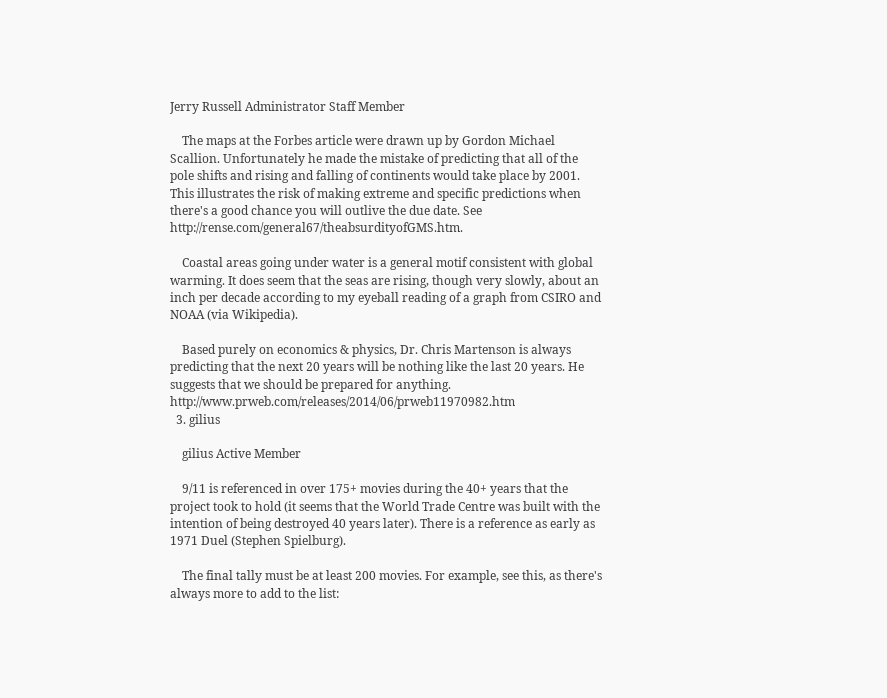Jerry Russell Administrator Staff Member

    The maps at the Forbes article were drawn up by Gordon Michael Scallion. Unfortunately he made the mistake of predicting that all of the pole shifts and rising and falling of continents would take place by 2001. This illustrates the risk of making extreme and specific predictions when there's a good chance you will outlive the due date. See http://rense.com/general67/theabsurdityofGMS.htm.

    Coastal areas going under water is a general motif consistent with global warming. It does seem that the seas are rising, though very slowly, about an inch per decade according to my eyeball reading of a graph from CSIRO and NOAA (via Wikipedia).

    Based purely on economics & physics, Dr. Chris Martenson is always predicting that the next 20 years will be nothing like the last 20 years. He suggests that we should be prepared for anything. http://www.prweb.com/releases/2014/06/prweb11970982.htm
  3. gilius

    gilius Active Member

    9/11 is referenced in over 175+ movies during the 40+ years that the project took to hold (it seems that the World Trade Centre was built with the intention of being destroyed 40 years later). There is a reference as early as 1971 Duel (Stephen Spielburg).

    The final tally must be at least 200 movies. For example, see this, as there's always more to add to the list: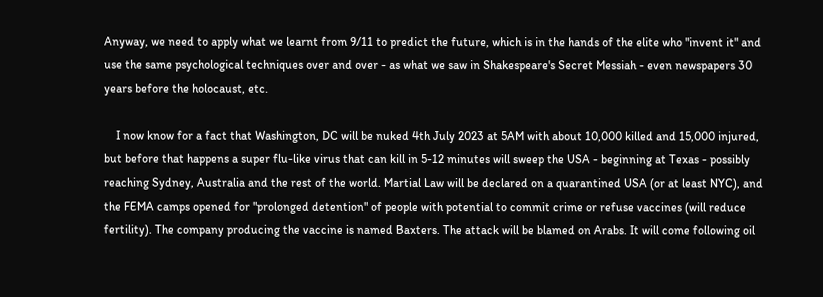Anyway, we need to apply what we learnt from 9/11 to predict the future, which is in the hands of the elite who "invent it" and use the same psychological techniques over and over - as what we saw in Shakespeare's Secret Messiah - even newspapers 30 years before the holocaust, etc.

    I now know for a fact that Washington, DC will be nuked 4th July 2023 at 5AM with about 10,000 killed and 15,000 injured, but before that happens a super flu-like virus that can kill in 5-12 minutes will sweep the USA - beginning at Texas - possibly reaching Sydney, Australia and the rest of the world. Martial Law will be declared on a quarantined USA (or at least NYC), and the FEMA camps opened for "prolonged detention" of people with potential to commit crime or refuse vaccines (will reduce fertility). The company producing the vaccine is named Baxters. The attack will be blamed on Arabs. It will come following oil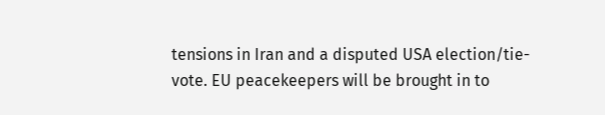tensions in Iran and a disputed USA election/tie-vote. EU peacekeepers will be brought in to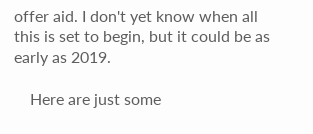offer aid. I don't yet know when all this is set to begin, but it could be as early as 2019.

    Here are just some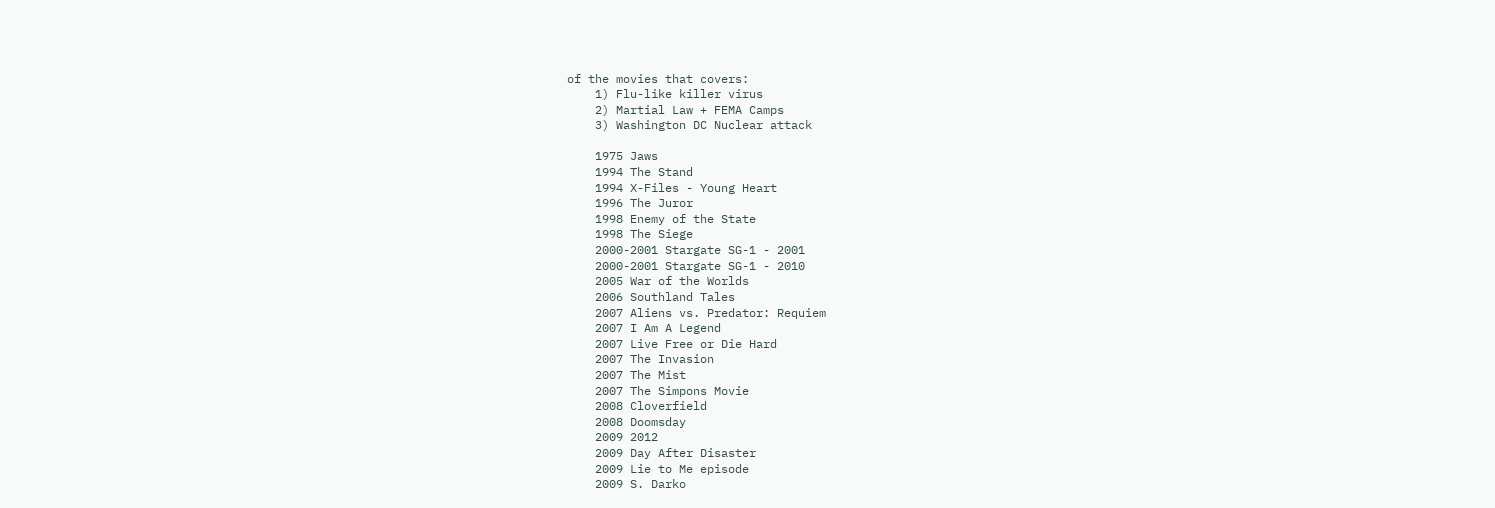of the movies that covers:
    1) Flu-like killer virus
    2) Martial Law + FEMA Camps
    3) Washington DC Nuclear attack

    1975 Jaws
    1994 The Stand
    1994 X-Files - Young Heart
    1996 The Juror
    1998 Enemy of the State
    1998 The Siege
    2000-2001 Stargate SG-1 - 2001
    2000-2001 Stargate SG-1 - 2010
    2005 War of the Worlds
    2006 Southland Tales
    2007 Aliens vs. Predator: Requiem
    2007 I Am A Legend
    2007 Live Free or Die Hard
    2007 The Invasion
    2007 The Mist
    2007 The Simpons Movie
    2008 Cloverfield
    2008 Doomsday
    2009 2012
    2009 Day After Disaster
    2009 Lie to Me episode
    2009 S. Darko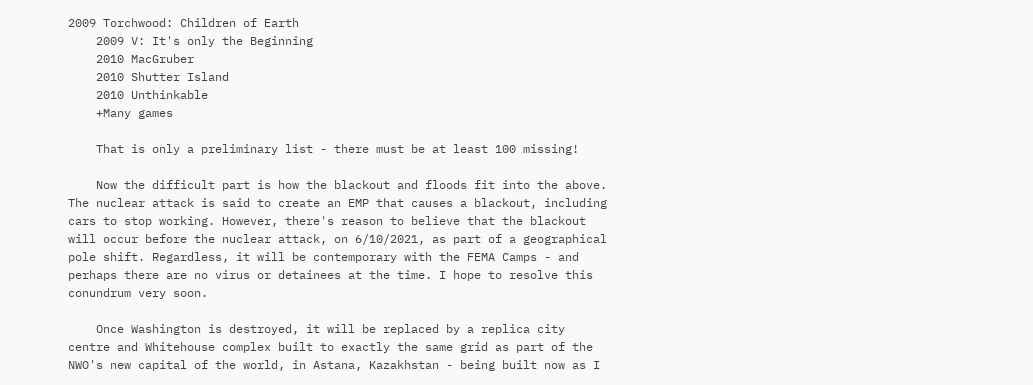2009 Torchwood: Children of Earth
    2009 V: It's only the Beginning
    2010 MacGruber
    2010 Shutter Island
    2010 Unthinkable
    +Many games

    That is only a preliminary list - there must be at least 100 missing!

    Now the difficult part is how the blackout and floods fit into the above. The nuclear attack is said to create an EMP that causes a blackout, including cars to stop working. However, there's reason to believe that the blackout will occur before the nuclear attack, on 6/10/2021, as part of a geographical pole shift. Regardless, it will be contemporary with the FEMA Camps - and perhaps there are no virus or detainees at the time. I hope to resolve this conundrum very soon.

    Once Washington is destroyed, it will be replaced by a replica city centre and Whitehouse complex built to exactly the same grid as part of the NWO's new capital of the world, in Astana, Kazakhstan - being built now as I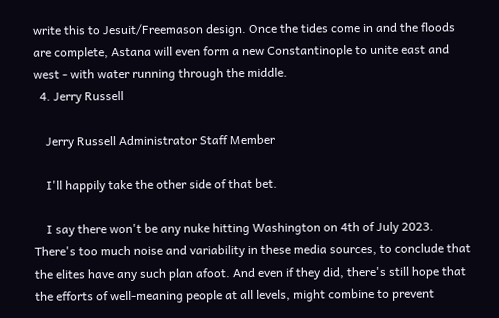write this to Jesuit/Freemason design. Once the tides come in and the floods are complete, Astana will even form a new Constantinople to unite east and west - with water running through the middle.
  4. Jerry Russell

    Jerry Russell Administrator Staff Member

    I'll happily take the other side of that bet.

    I say there won't be any nuke hitting Washington on 4th of July 2023. There's too much noise and variability in these media sources, to conclude that the elites have any such plan afoot. And even if they did, there's still hope that the efforts of well-meaning people at all levels, might combine to prevent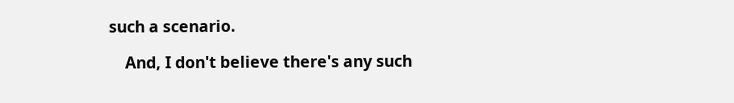such a scenario.

    And, I don't believe there's any such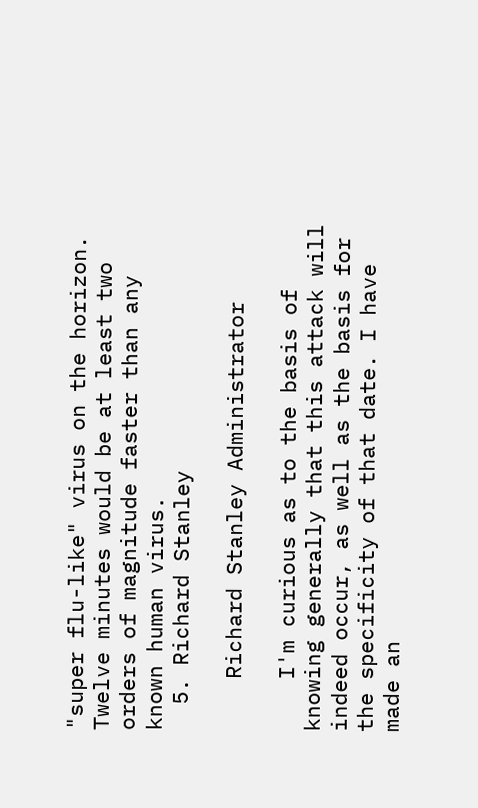"super flu-like" virus on the horizon. Twelve minutes would be at least two orders of magnitude faster than any known human virus.
  5. Richard Stanley

    Richard Stanley Administrator

    I'm curious as to the basis of knowing generally that this attack will indeed occur, as well as the basis for the specificity of that date. I have made an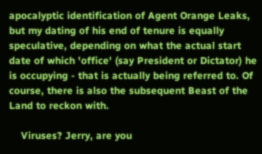apocalyptic identification of Agent Orange Leaks, but my dating of his end of tenure is equally speculative, depending on what the actual start date of which 'office' (say President or Dictator) he is occupying - that is actually being referred to. Of course, there is also the subsequent Beast of the Land to reckon with.

    Viruses? Jerry, are you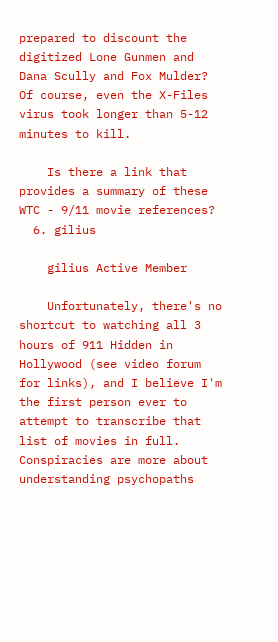prepared to discount the digitized Lone Gunmen and Dana Scully and Fox Mulder? Of course, even the X-Files virus took longer than 5-12 minutes to kill.

    Is there a link that provides a summary of these WTC - 9/11 movie references?
  6. gilius

    gilius Active Member

    Unfortunately, there's no shortcut to watching all 3 hours of 911 Hidden in Hollywood (see video forum for links), and I believe I'm the first person ever to attempt to transcribe that list of movies in full. Conspiracies are more about understanding psychopaths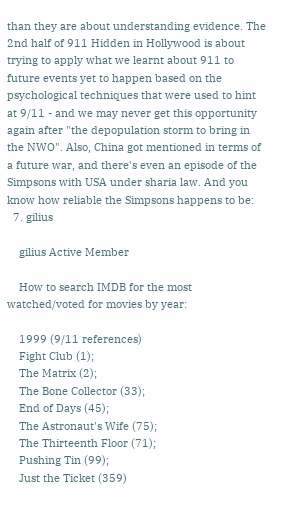than they are about understanding evidence. The 2nd half of 911 Hidden in Hollywood is about trying to apply what we learnt about 911 to future events yet to happen based on the psychological techniques that were used to hint at 9/11 - and we may never get this opportunity again after "the depopulation storm to bring in the NWO". Also, China got mentioned in terms of a future war, and there's even an episode of the Simpsons with USA under sharia law. And you know how reliable the Simpsons happens to be:
  7. gilius

    gilius Active Member

    How to search IMDB for the most watched/voted for movies by year:

    1999 (9/11 references)
    Fight Club (1);
    The Matrix (2);
    The Bone Collector (33);
    End of Days (45);
    The Astronaut's Wife (75);
    The Thirteenth Floor (71);
    Pushing Tin (99);
    Just the Ticket (359)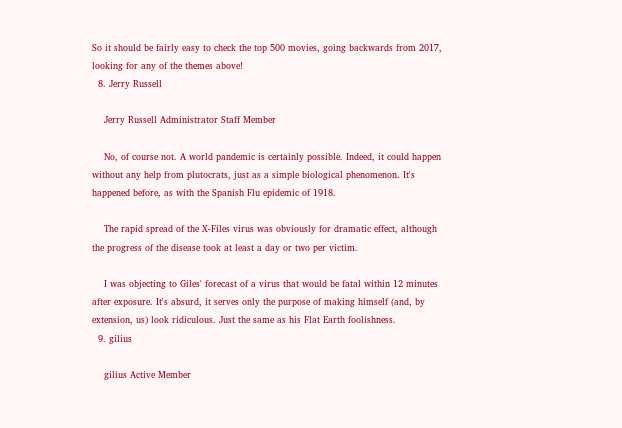So it should be fairly easy to check the top 500 movies, going backwards from 2017, looking for any of the themes above!
  8. Jerry Russell

    Jerry Russell Administrator Staff Member

    No, of course not. A world pandemic is certainly possible. Indeed, it could happen without any help from plutocrats, just as a simple biological phenomenon. It's happened before, as with the Spanish Flu epidemic of 1918.

    The rapid spread of the X-Files virus was obviously for dramatic effect, although the progress of the disease took at least a day or two per victim.

    I was objecting to Giles' forecast of a virus that would be fatal within 12 minutes after exposure. It's absurd, it serves only the purpose of making himself (and, by extension, us) look ridiculous. Just the same as his Flat Earth foolishness.
  9. gilius

    gilius Active Member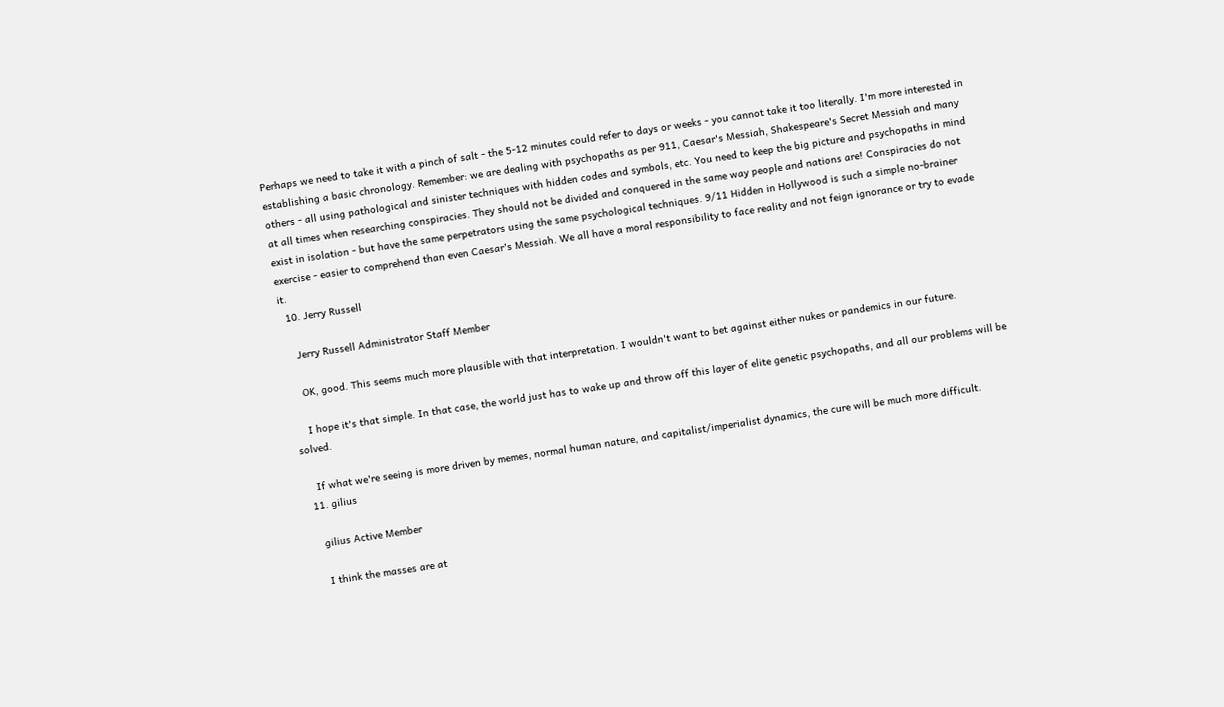Perhaps we need to take it with a pinch of salt - the 5-12 minutes could refer to days or weeks - you cannot take it too literally. I'm more interested in establishing a basic chronology. Remember: we are dealing with psychopaths as per 911, Caesar's Messiah, Shakespeare's Secret Messiah and many others - all using pathological and sinister techniques with hidden codes and symbols, etc. You need to keep the big picture and psychopaths in mind at all times when researching conspiracies. They should not be divided and conquered in the same way people and nations are! Conspiracies do not exist in isolation - but have the same perpetrators using the same psychological techniques. 9/11 Hidden in Hollywood is such a simple no-brainer exercise - easier to comprehend than even Caesar's Messiah. We all have a moral responsibility to face reality and not feign ignorance or try to evade it.
  10. Jerry Russell

    Jerry Russell Administrator Staff Member

    OK, good. This seems much more plausible with that interpretation. I wouldn't want to bet against either nukes or pandemics in our future.

    I hope it's that simple. In that case, the world just has to wake up and throw off this layer of elite genetic psychopaths, and all our problems will be solved.

    If what we're seeing is more driven by memes, normal human nature, and capitalist/imperialist dynamics, the cure will be much more difficult.
  11. gilius

    gilius Active Member

    I think the masses are at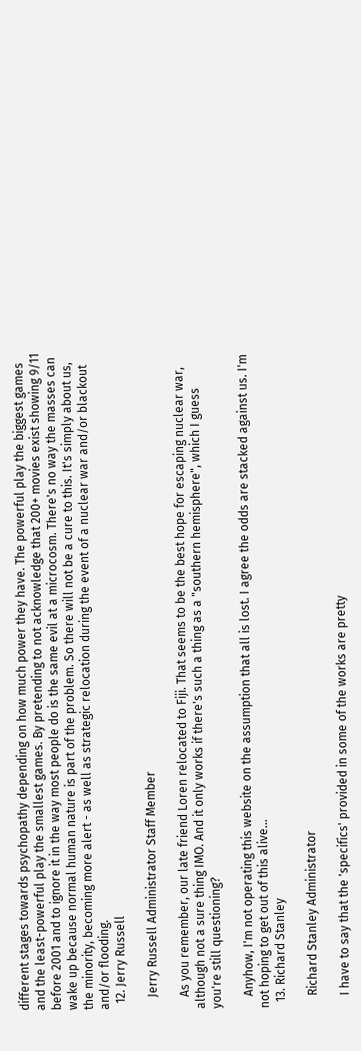different stages towards psychopathy depending on how much power they have. The powerful play the biggest games and the least-powerful play the smallest games. By pretending to not acknowledge that 200+ movies exist showing 9/11 before 2001 and to ignore it in the way most people do is the same evil at a microcosm. There's no way the masses can wake up because normal human nature is part of the problem. So there will not be a cure to this. It's simply about us, the minority, becoming more alert - as well as strategic relocation during the event of a nuclear war and/or blackout and/or flooding.
  12. Jerry Russell

    Jerry Russell Administrator Staff Member

    As you remember, our late friend Loren relocated to Fiji. That seems to be the best hope for escaping nuclear war, although not a sure thing IMO. And it only works if there's such a thing as a "southern hemisphere", which I guess you're still questioning?

    Anyhow, I'm not operating this website on the assumption that all is lost. I agree the odds are stacked against us. I'm not hoping to get out of this alive...
  13. Richard Stanley

    Richard Stanley Administrator

    I have to say that the 'specifics' provided in some of the works are pretty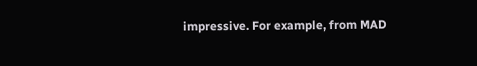impressive. For example, from MAD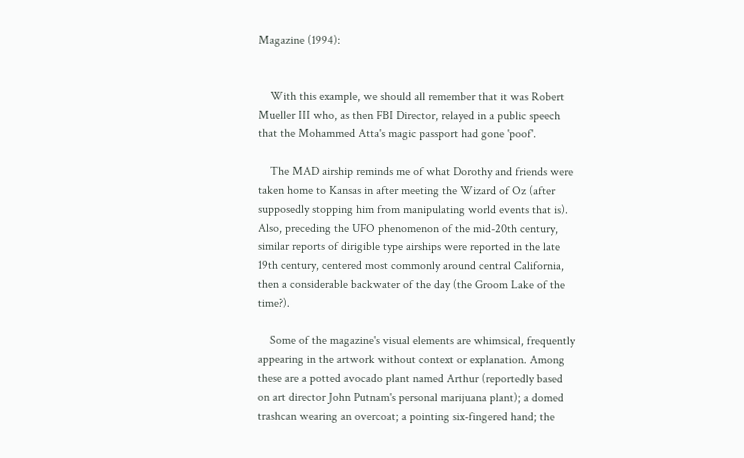Magazine (1994):


    With this example, we should all remember that it was Robert Mueller III who, as then FBI Director, relayed in a public speech that the Mohammed Atta's magic passport had gone 'poof'.

    The MAD airship reminds me of what Dorothy and friends were taken home to Kansas in after meeting the Wizard of Oz (after supposedly stopping him from manipulating world events that is). Also, preceding the UFO phenomenon of the mid-20th century, similar reports of dirigible type airships were reported in the late 19th century, centered most commonly around central California, then a considerable backwater of the day (the Groom Lake of the time?).

    Some of the magazine's visual elements are whimsical, frequently appearing in the artwork without context or explanation. Among these are a potted avocado plant named Arthur (reportedly based on art director John Putnam's personal marijuana plant); a domed trashcan wearing an overcoat; a pointing six-fingered hand; the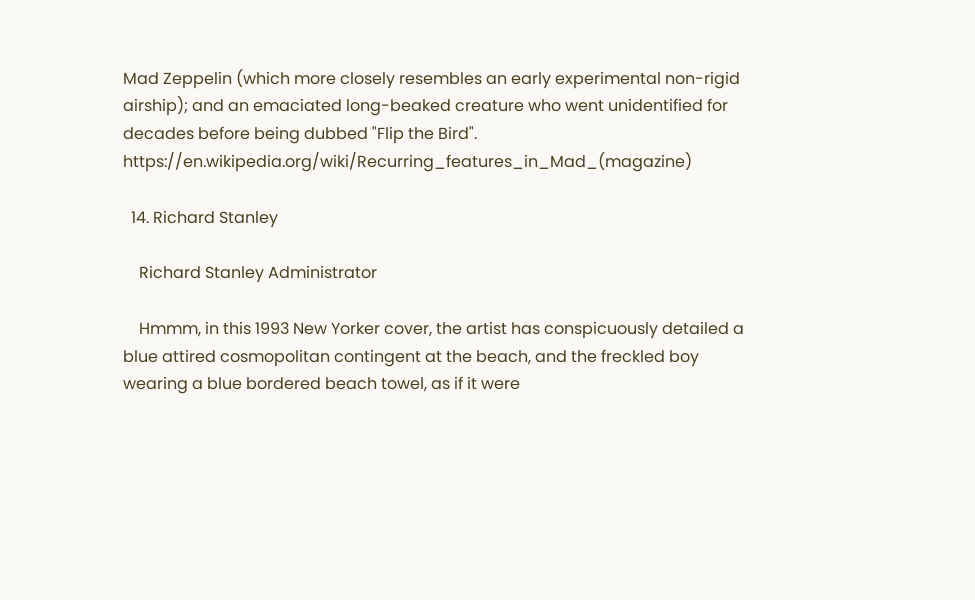Mad Zeppelin (which more closely resembles an early experimental non-rigid airship); and an emaciated long-beaked creature who went unidentified for decades before being dubbed "Flip the Bird". https://en.wikipedia.org/wiki/Recurring_features_in_Mad_(magazine)

  14. Richard Stanley

    Richard Stanley Administrator

    Hmmm, in this 1993 New Yorker cover, the artist has conspicuously detailed a blue attired cosmopolitan contingent at the beach, and the freckled boy wearing a blue bordered beach towel, as if it were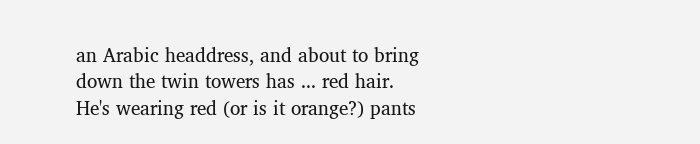an Arabic headdress, and about to bring down the twin towers has ... red hair. He's wearing red (or is it orange?) pants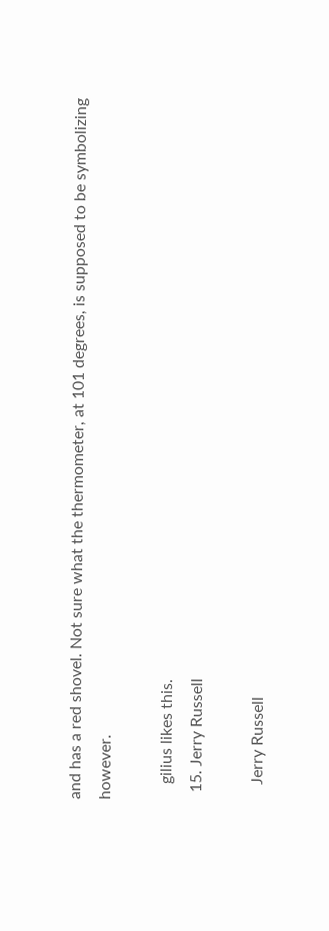and has a red shovel. Not sure what the thermometer, at 101 degrees, is supposed to be symbolizing however.

    gilius likes this.
  15. Jerry Russell

    Jerry Russell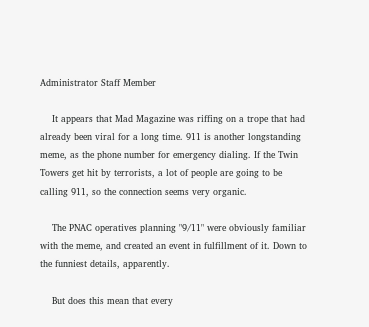Administrator Staff Member

    It appears that Mad Magazine was riffing on a trope that had already been viral for a long time. 911 is another longstanding meme, as the phone number for emergency dialing. If the Twin Towers get hit by terrorists, a lot of people are going to be calling 911, so the connection seems very organic.

    The PNAC operatives planning "9/11" were obviously familiar with the meme, and created an event in fulfillment of it. Down to the funniest details, apparently.

    But does this mean that every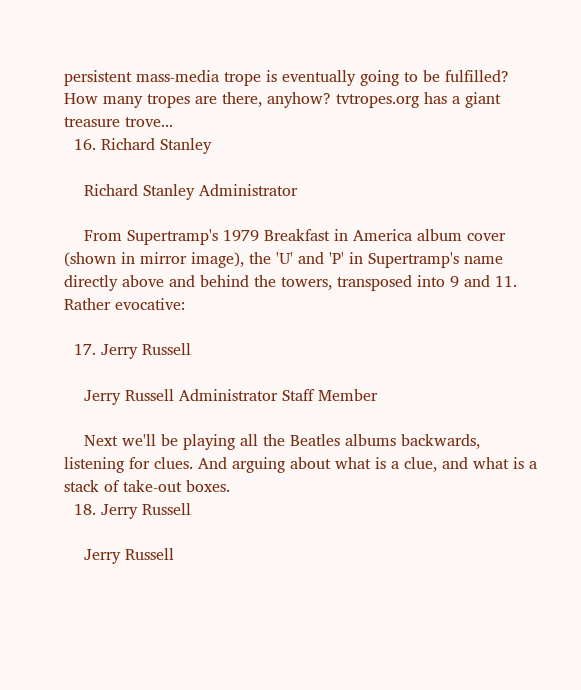persistent mass-media trope is eventually going to be fulfilled? How many tropes are there, anyhow? tvtropes.org has a giant treasure trove...
  16. Richard Stanley

    Richard Stanley Administrator

    From Supertramp's 1979 Breakfast in America album cover (shown in mirror image), the 'U' and 'P' in Supertramp's name directly above and behind the towers, transposed into 9 and 11. Rather evocative:

  17. Jerry Russell

    Jerry Russell Administrator Staff Member

    Next we'll be playing all the Beatles albums backwards, listening for clues. And arguing about what is a clue, and what is a stack of take-out boxes.
  18. Jerry Russell

    Jerry Russell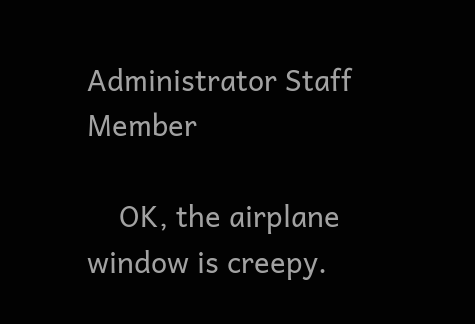Administrator Staff Member

    OK, the airplane window is creepy.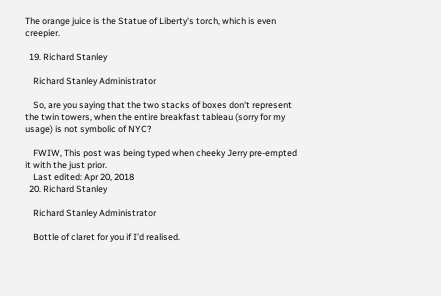The orange juice is the Statue of Liberty's torch, which is even creepier.

  19. Richard Stanley

    Richard Stanley Administrator

    So, are you saying that the two stacks of boxes don't represent the twin towers, when the entire breakfast tableau (sorry for my usage) is not symbolic of NYC?

    FWIW, This post was being typed when cheeky Jerry pre-empted it with the just prior.
    Last edited: Apr 20, 2018
  20. Richard Stanley

    Richard Stanley Administrator

    Bottle of claret for you if I'd realised.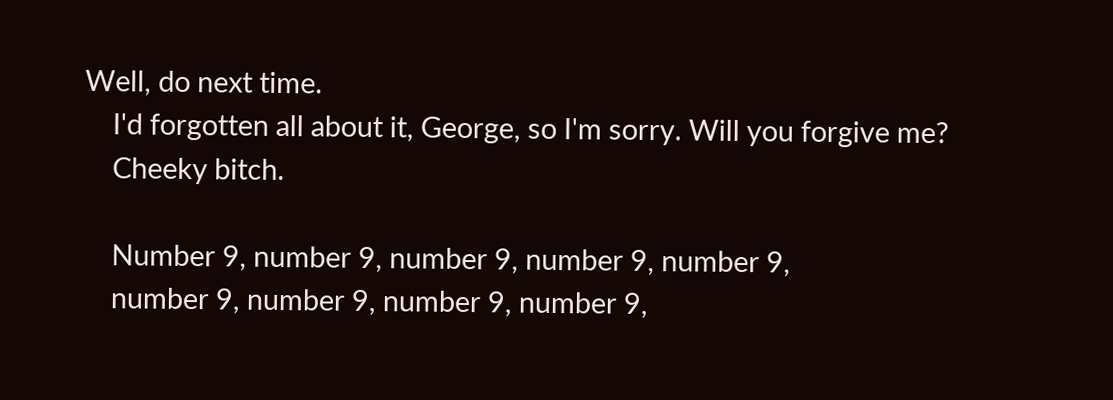Well, do next time.
    I'd forgotten all about it, George, so I'm sorry. Will you forgive me?
    Cheeky bitch.

    Number 9, number 9, number 9, number 9, number 9,
    number 9, number 9, number 9, number 9,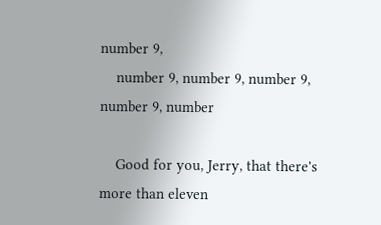number 9,
    number 9, number 9, number 9, number 9, number

    Good for you, Jerry, that there's more than eleven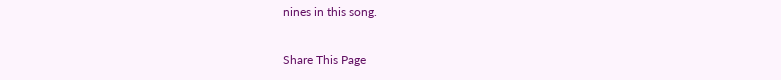nines in this song.

Share This Page